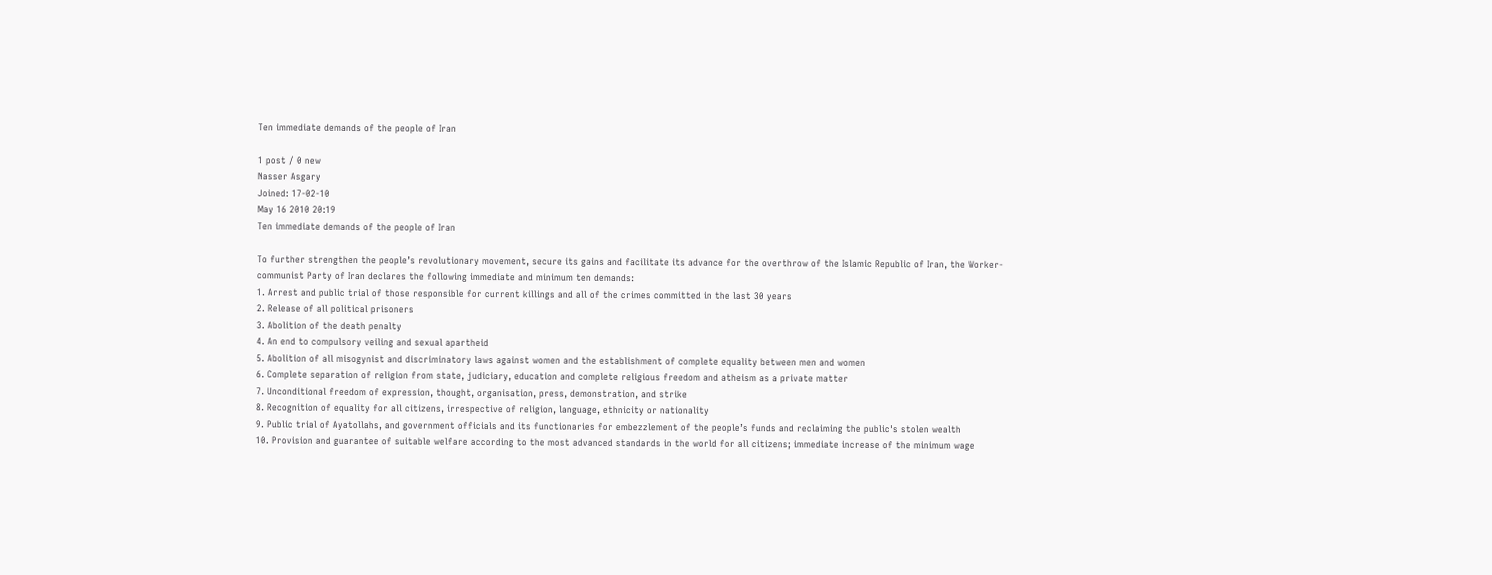Ten immediate demands of the people of Iran

1 post / 0 new
Nasser Asgary
Joined: 17-02-10
May 16 2010 20:19
Ten immediate demands of the people of Iran

To further strengthen the people’s revolutionary movement, secure its gains and facilitate its advance for the overthrow of the Islamic Republic of Iran, the Worker-communist Party of Iran declares the following immediate and minimum ten demands:
1. Arrest and public trial of those responsible for current killings and all of the crimes committed in the last 30 years
2. Release of all political prisoners
3. Abolition of the death penalty
4. An end to compulsory veiling and sexual apartheid
5. Abolition of all misogynist and discriminatory laws against women and the establishment of complete equality between men and women
6. Complete separation of religion from state, judiciary, education and complete religious freedom and atheism as a private matter
7. Unconditional freedom of expression, thought, organisation, press, demonstration, and strike
8. Recognition of equality for all citizens, irrespective of religion, language, ethnicity or nationality
9. Public trial of Ayatollahs, and government officials and its functionaries for embezzlement of the people’s funds and reclaiming the public's stolen wealth
10. Provision and guarantee of suitable welfare according to the most advanced standards in the world for all citizens; immediate increase of the minimum wage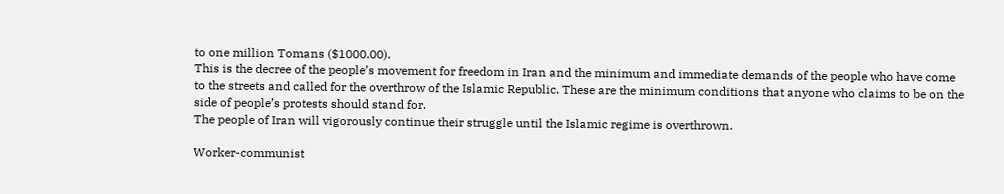to one million Tomans ($1000.00).
This is the decree of the people’s movement for freedom in Iran and the minimum and immediate demands of the people who have come to the streets and called for the overthrow of the Islamic Republic. These are the minimum conditions that anyone who claims to be on the side of people’s protests should stand for.
The people of Iran will vigorously continue their struggle until the Islamic regime is overthrown.

Worker-communist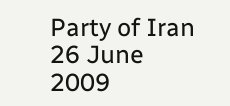Party of Iran
26 June 2009